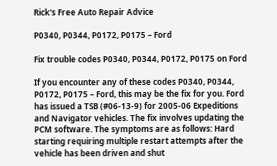Rick's Free Auto Repair Advice

P0340, P0344, P0172, P0175 – Ford

Fix trouble codes P0340, P0344, P0172, P0175 on Ford

If you encounter any of these codes P0340, P0344, P0172, P0175 – Ford, this may be the fix for you. Ford has issued a TSB (#06-13-9) for 2005-06 Expeditions and Navigator vehicles. The fix involves updating the PCM software. The symptoms are as follows: Hard starting requiring multiple restart attempts after the vehicle has been driven and shut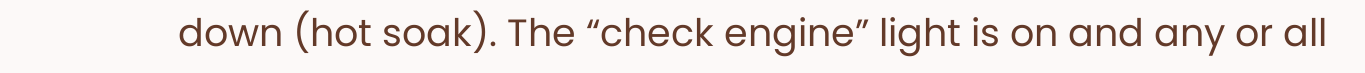down (hot soak). The “check engine” light is on and any or all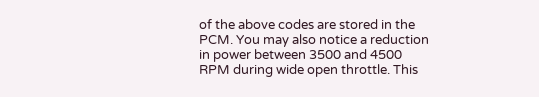of the above codes are stored in the PCM. You may also notice a reduction in power between 3500 and 4500 RPM during wide open throttle. This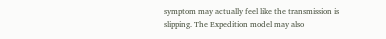symptom may actually feel like the transmission is slipping. The Expedition model may also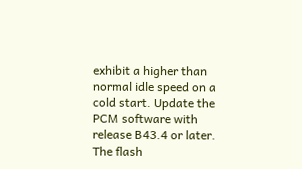exhibit a higher than normal idle speed on a cold start. Update the PCM software with release B43.4 or later. The flash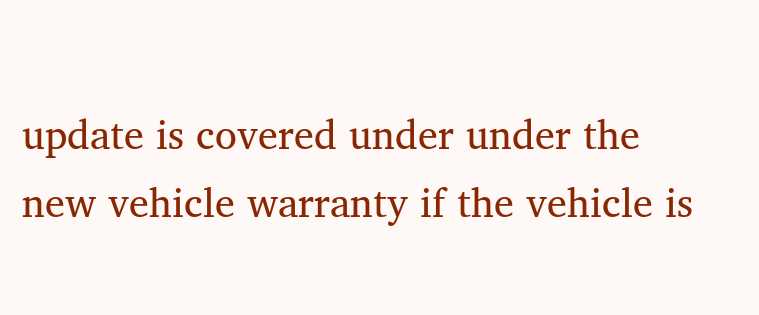update is covered under under the new vehicle warranty if the vehicle is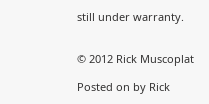still under warranty.


© 2012 Rick Muscoplat

Posted on by Rick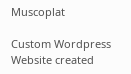Muscoplat

Custom Wordpress Website created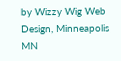by Wizzy Wig Web Design, Minneapolis MN